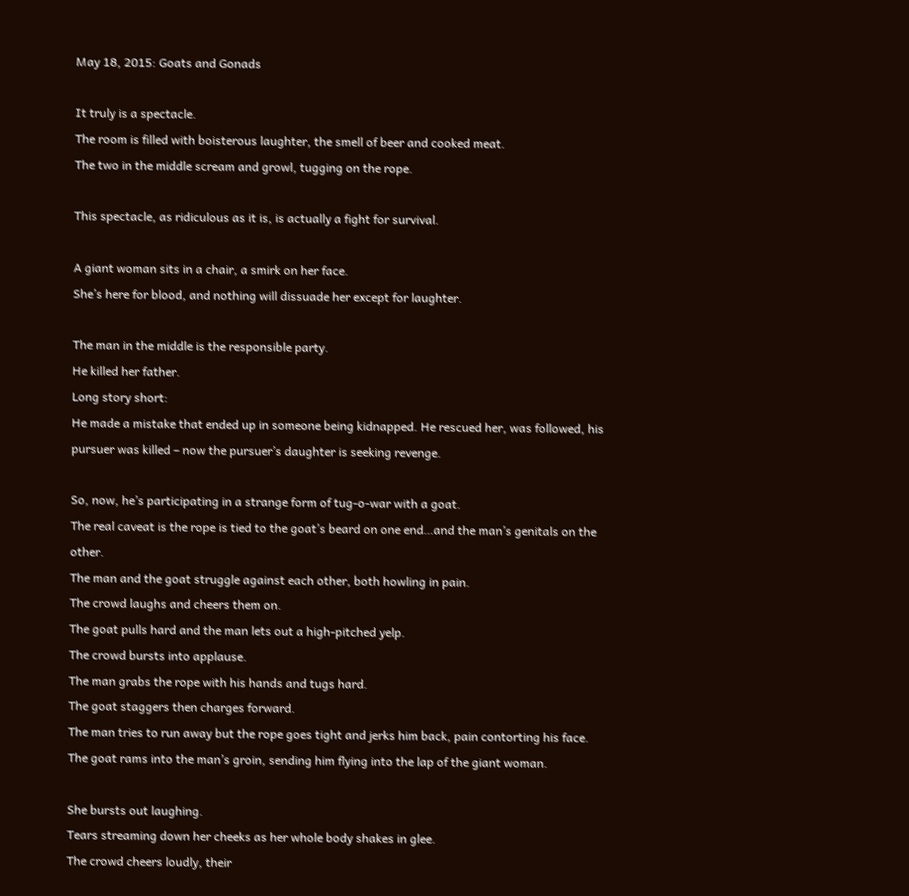May 18, 2015: Goats and Gonads

It truly is a spectacle.
The room is filled with boisterous laughter, the smell of beer and cooked meat.
The two in the middle scream and growl, tugging on the rope.

This spectacle, as ridiculous as it is, is actually a fight for survival.

A giant woman sits in a chair, a smirk on her face.
She’s here for blood, and nothing will dissuade her except for laughter.

The man in the middle is the responsible party.
He killed her father.
Long story short:
He made a mistake that ended up in someone being kidnapped. He rescued her, was followed, his pursuer was killed – now the pursuer’s daughter is seeking revenge.

So, now, he’s participating in a strange form of tug-o-war with a goat.
The real caveat is the rope is tied to the goat’s beard on one end…and the man’s genitals on the other.
The man and the goat struggle against each other, both howling in pain.
The crowd laughs and cheers them on.
The goat pulls hard and the man lets out a high-pitched yelp.
The crowd bursts into applause.
The man grabs the rope with his hands and tugs hard.
The goat staggers then charges forward.
The man tries to run away but the rope goes tight and jerks him back, pain contorting his face.
The goat rams into the man’s groin, sending him flying into the lap of the giant woman.

She bursts out laughing.
Tears streaming down her cheeks as her whole body shakes in glee.
The crowd cheers loudly, their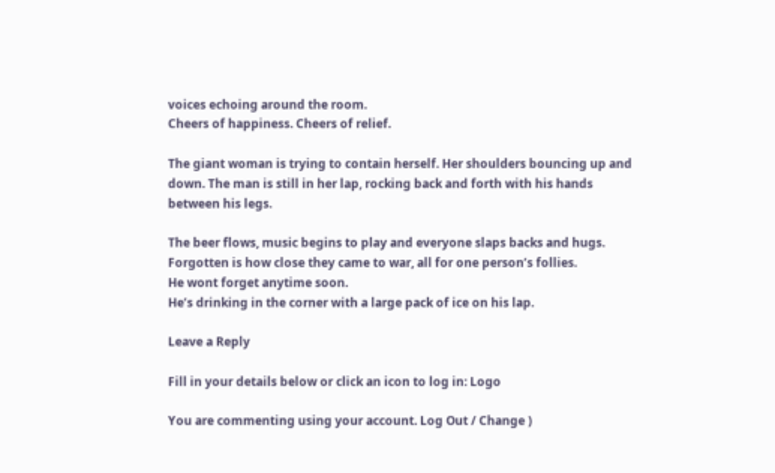voices echoing around the room.
Cheers of happiness. Cheers of relief.

The giant woman is trying to contain herself. Her shoulders bouncing up and down. The man is still in her lap, rocking back and forth with his hands between his legs.

The beer flows, music begins to play and everyone slaps backs and hugs.
Forgotten is how close they came to war, all for one person’s follies.
He wont forget anytime soon.
He’s drinking in the corner with a large pack of ice on his lap.

Leave a Reply

Fill in your details below or click an icon to log in: Logo

You are commenting using your account. Log Out / Change )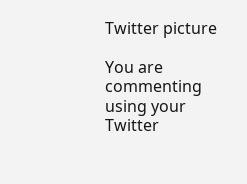Twitter picture

You are commenting using your Twitter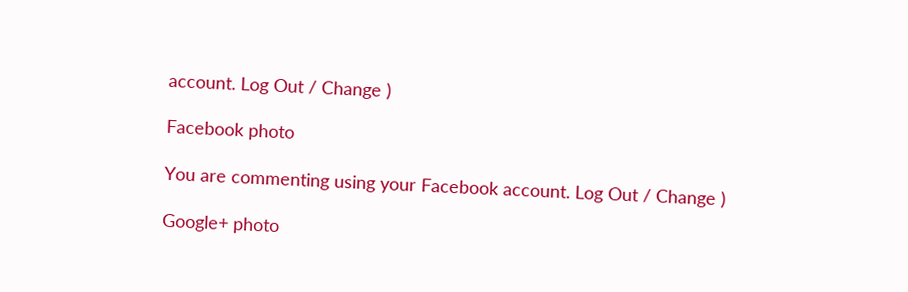account. Log Out / Change )

Facebook photo

You are commenting using your Facebook account. Log Out / Change )

Google+ photo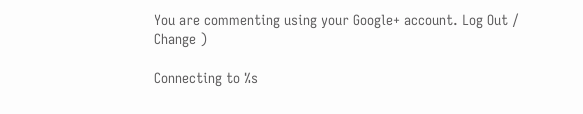You are commenting using your Google+ account. Log Out / Change )

Connecting to %s